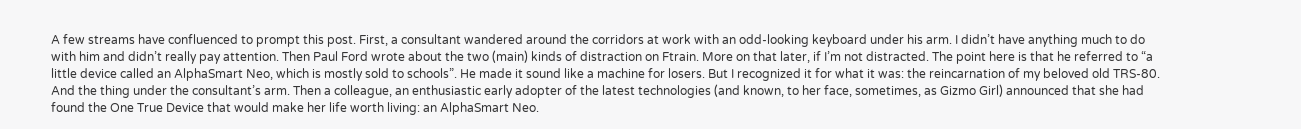A few streams have confluenced to prompt this post. First, a consultant wandered around the corridors at work with an odd-looking keyboard under his arm. I didn’t have anything much to do with him and didn’t really pay attention. Then Paul Ford wrote about the two (main) kinds of distraction on Ftrain. More on that later, if I’m not distracted. The point here is that he referred to “a little device called an AlphaSmart Neo, which is mostly sold to schools”. He made it sound like a machine for losers. But I recognized it for what it was: the reincarnation of my beloved old TRS-80. And the thing under the consultant’s arm. Then a colleague, an enthusiastic early adopter of the latest technologies (and known, to her face, sometimes, as Gizmo Girl) announced that she had found the One True Device that would make her life worth living: an AlphaSmart Neo.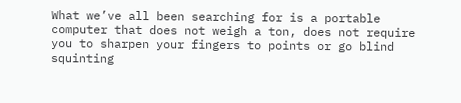What we’ve all been searching for is a portable computer that does not weigh a ton, does not require you to sharpen your fingers to points or go blind squinting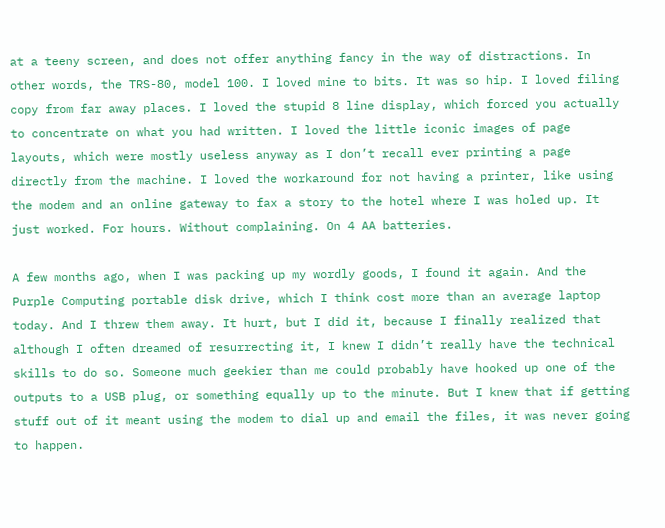at a teeny screen, and does not offer anything fancy in the way of distractions. In other words, the TRS-80, model 100. I loved mine to bits. It was so hip. I loved filing copy from far away places. I loved the stupid 8 line display, which forced you actually to concentrate on what you had written. I loved the little iconic images of page layouts, which were mostly useless anyway as I don’t recall ever printing a page directly from the machine. I loved the workaround for not having a printer, like using the modem and an online gateway to fax a story to the hotel where I was holed up. It just worked. For hours. Without complaining. On 4 AA batteries.

A few months ago, when I was packing up my wordly goods, I found it again. And the Purple Computing portable disk drive, which I think cost more than an average laptop today. And I threw them away. It hurt, but I did it, because I finally realized that although I often dreamed of resurrecting it, I knew I didn’t really have the technical skills to do so. Someone much geekier than me could probably have hooked up one of the outputs to a USB plug, or something equally up to the minute. But I knew that if getting stuff out of it meant using the modem to dial up and email the files, it was never going to happen.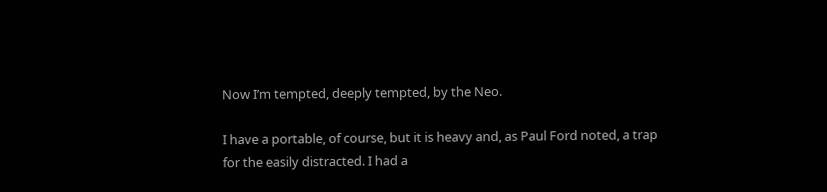Now I’m tempted, deeply tempted, by the Neo.

I have a portable, of course, but it is heavy and, as Paul Ford noted, a trap for the easily distracted. I had a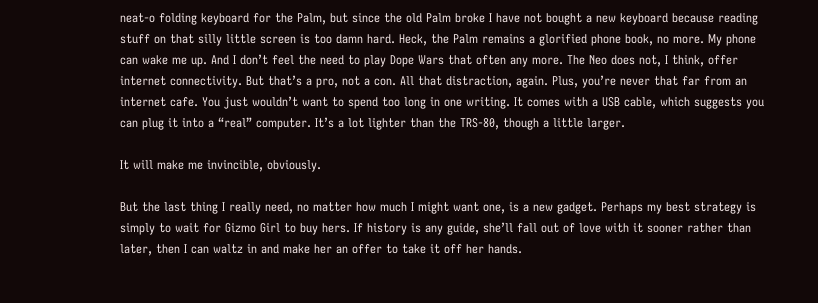neat-o folding keyboard for the Palm, but since the old Palm broke I have not bought a new keyboard because reading stuff on that silly little screen is too damn hard. Heck, the Palm remains a glorified phone book, no more. My phone can wake me up. And I don’t feel the need to play Dope Wars that often any more. The Neo does not, I think, offer internet connectivity. But that’s a pro, not a con. All that distraction, again. Plus, you’re never that far from an internet cafe. You just wouldn’t want to spend too long in one writing. It comes with a USB cable, which suggests you can plug it into a “real” computer. It’s a lot lighter than the TRS-80, though a little larger.

It will make me invincible, obviously.

But the last thing I really need, no matter how much I might want one, is a new gadget. Perhaps my best strategy is simply to wait for Gizmo Girl to buy hers. If history is any guide, she’ll fall out of love with it sooner rather than later, then I can waltz in and make her an offer to take it off her hands.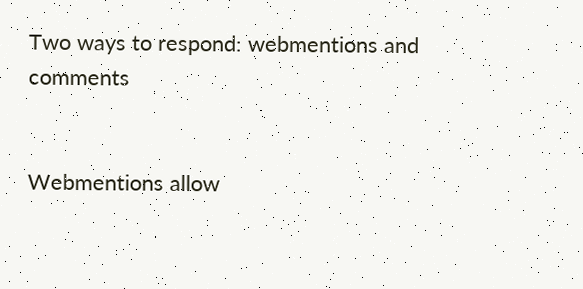Two ways to respond: webmentions and comments


Webmentions allow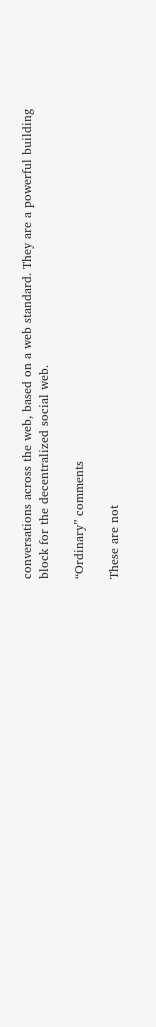conversations across the web, based on a web standard. They are a powerful building block for the decentralized social web.

“Ordinary” comments

These are not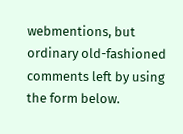webmentions, but ordinary old-fashioned comments left by using the form below.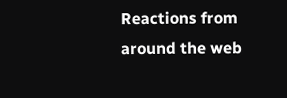Reactions from around the web